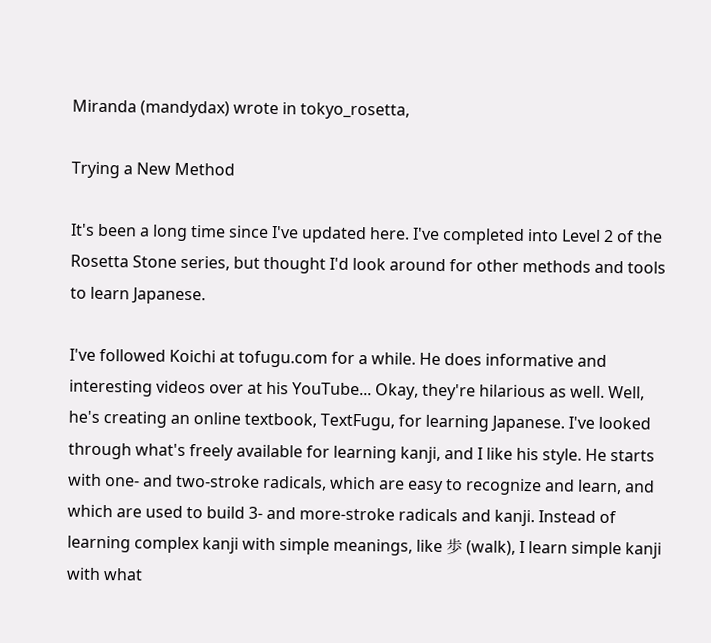Miranda (mandydax) wrote in tokyo_rosetta,

Trying a New Method

It's been a long time since I've updated here. I've completed into Level 2 of the Rosetta Stone series, but thought I'd look around for other methods and tools to learn Japanese.

I've followed Koichi at tofugu.com for a while. He does informative and interesting videos over at his YouTube... Okay, they're hilarious as well. Well, he's creating an online textbook, TextFugu, for learning Japanese. I've looked through what's freely available for learning kanji, and I like his style. He starts with one- and two-stroke radicals, which are easy to recognize and learn, and which are used to build 3- and more-stroke radicals and kanji. Instead of learning complex kanji with simple meanings, like 歩 (walk), I learn simple kanji with what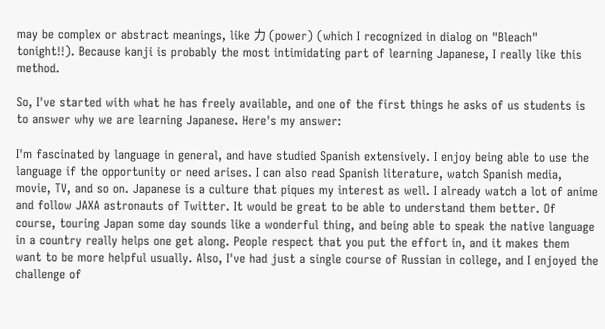may be complex or abstract meanings, like 力 (power) (which I recognized in dialog on "Bleach" tonight!!). Because kanji is probably the most intimidating part of learning Japanese, I really like this method.

So, I've started with what he has freely available, and one of the first things he asks of us students is to answer why we are learning Japanese. Here's my answer:

I'm fascinated by language in general, and have studied Spanish extensively. I enjoy being able to use the language if the opportunity or need arises. I can also read Spanish literature, watch Spanish media, movie, TV, and so on. Japanese is a culture that piques my interest as well. I already watch a lot of anime and follow JAXA astronauts of Twitter. It would be great to be able to understand them better. Of course, touring Japan some day sounds like a wonderful thing, and being able to speak the native language in a country really helps one get along. People respect that you put the effort in, and it makes them want to be more helpful usually. Also, I've had just a single course of Russian in college, and I enjoyed the challenge of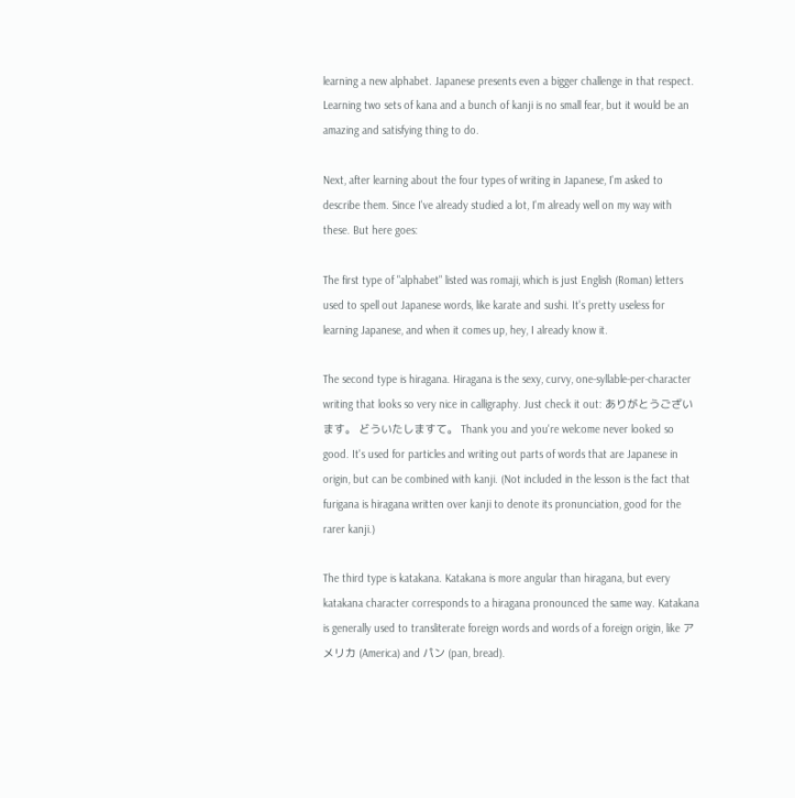learning a new alphabet. Japanese presents even a bigger challenge in that respect. Learning two sets of kana and a bunch of kanji is no small fear, but it would be an amazing and satisfying thing to do.

Next, after learning about the four types of writing in Japanese, I'm asked to describe them. Since I've already studied a lot, I'm already well on my way with these. But here goes:

The first type of "alphabet" listed was romaji, which is just English (Roman) letters used to spell out Japanese words, like karate and sushi. It's pretty useless for learning Japanese, and when it comes up, hey, I already know it.

The second type is hiragana. Hiragana is the sexy, curvy, one-syllable-per-character writing that looks so very nice in calligraphy. Just check it out: ありがとうございます。 どういたしますて。 Thank you and you're welcome never looked so good. It's used for particles and writing out parts of words that are Japanese in origin, but can be combined with kanji. (Not included in the lesson is the fact that furigana is hiragana written over kanji to denote its pronunciation, good for the rarer kanji.)

The third type is katakana. Katakana is more angular than hiragana, but every katakana character corresponds to a hiragana pronounced the same way. Katakana is generally used to transliterate foreign words and words of a foreign origin, like アメリカ (America) and パン (pan, bread).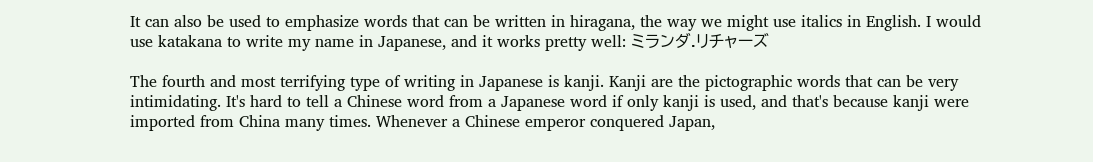It can also be used to emphasize words that can be written in hiragana, the way we might use italics in English. I would use katakana to write my name in Japanese, and it works pretty well: ミランダ.リチャーズ

The fourth and most terrifying type of writing in Japanese is kanji. Kanji are the pictographic words that can be very intimidating. It's hard to tell a Chinese word from a Japanese word if only kanji is used, and that's because kanji were imported from China many times. Whenever a Chinese emperor conquered Japan,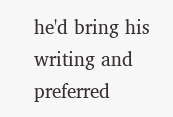he'd bring his writing and preferred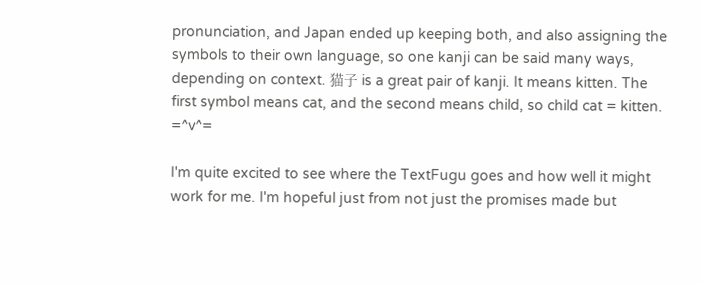pronunciation, and Japan ended up keeping both, and also assigning the symbols to their own language, so one kanji can be said many ways, depending on context. 猫子 is a great pair of kanji. It means kitten. The first symbol means cat, and the second means child, so child cat = kitten. =^v^=

I'm quite excited to see where the TextFugu goes and how well it might work for me. I'm hopeful just from not just the promises made but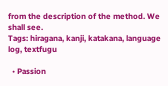from the description of the method. We shall see.
Tags: hiragana, kanji, katakana, language log, textfugu

  • Passion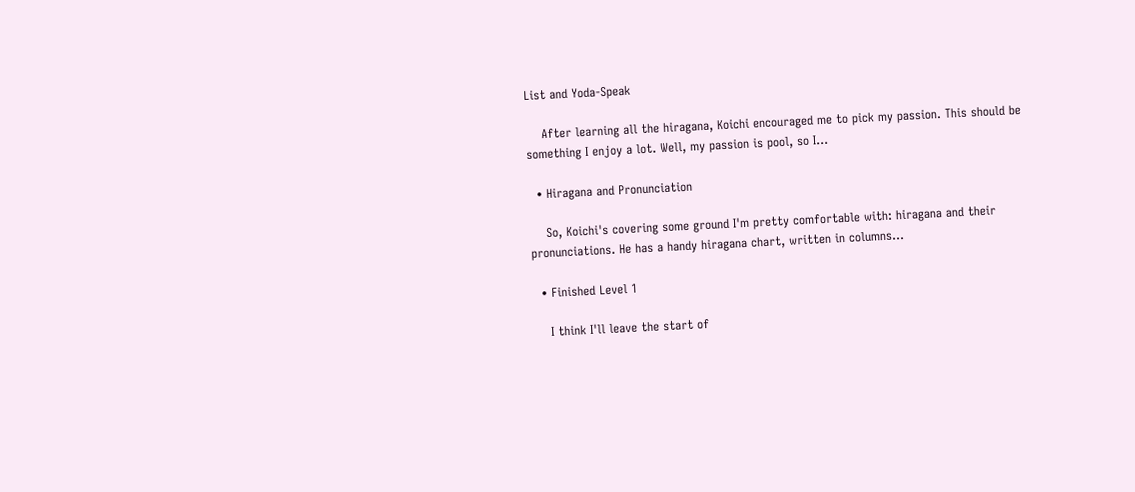List and Yoda-Speak

    After learning all the hiragana, Koichi encouraged me to pick my passion. This should be something I enjoy a lot. Well, my passion is pool, so I…

  • Hiragana and Pronunciation

    So, Koichi's covering some ground I'm pretty comfortable with: hiragana and their pronunciations. He has a handy hiragana chart, written in columns…

  • Finished Level 1

    I think I'll leave the start of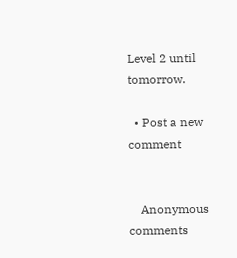Level 2 until tomorrow.

  • Post a new comment


    Anonymous comments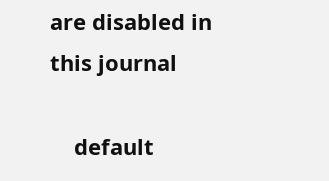are disabled in this journal

    default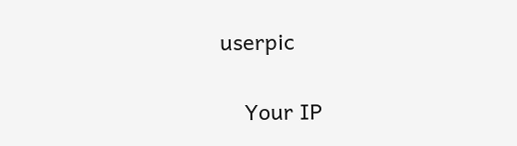userpic

    Your IP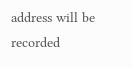address will be recorded